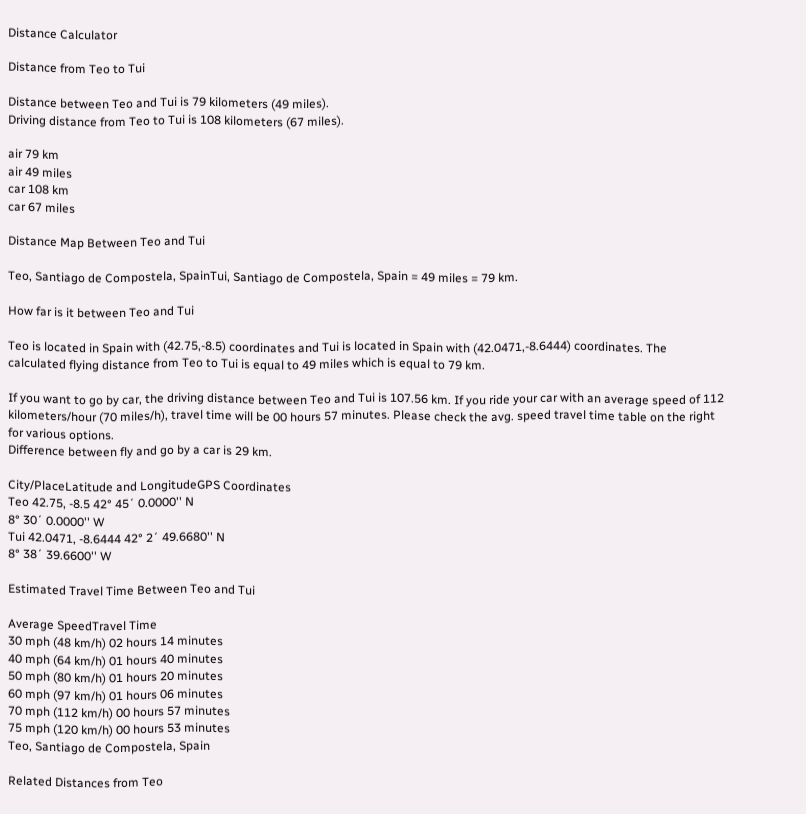Distance Calculator

Distance from Teo to Tui

Distance between Teo and Tui is 79 kilometers (49 miles).
Driving distance from Teo to Tui is 108 kilometers (67 miles).

air 79 km
air 49 miles
car 108 km
car 67 miles

Distance Map Between Teo and Tui

Teo, Santiago de Compostela, SpainTui, Santiago de Compostela, Spain = 49 miles = 79 km.

How far is it between Teo and Tui

Teo is located in Spain with (42.75,-8.5) coordinates and Tui is located in Spain with (42.0471,-8.6444) coordinates. The calculated flying distance from Teo to Tui is equal to 49 miles which is equal to 79 km.

If you want to go by car, the driving distance between Teo and Tui is 107.56 km. If you ride your car with an average speed of 112 kilometers/hour (70 miles/h), travel time will be 00 hours 57 minutes. Please check the avg. speed travel time table on the right for various options.
Difference between fly and go by a car is 29 km.

City/PlaceLatitude and LongitudeGPS Coordinates
Teo 42.75, -8.5 42° 45´ 0.0000'' N
8° 30´ 0.0000'' W
Tui 42.0471, -8.6444 42° 2´ 49.6680'' N
8° 38´ 39.6600'' W

Estimated Travel Time Between Teo and Tui

Average SpeedTravel Time
30 mph (48 km/h) 02 hours 14 minutes
40 mph (64 km/h) 01 hours 40 minutes
50 mph (80 km/h) 01 hours 20 minutes
60 mph (97 km/h) 01 hours 06 minutes
70 mph (112 km/h) 00 hours 57 minutes
75 mph (120 km/h) 00 hours 53 minutes
Teo, Santiago de Compostela, Spain

Related Distances from Teo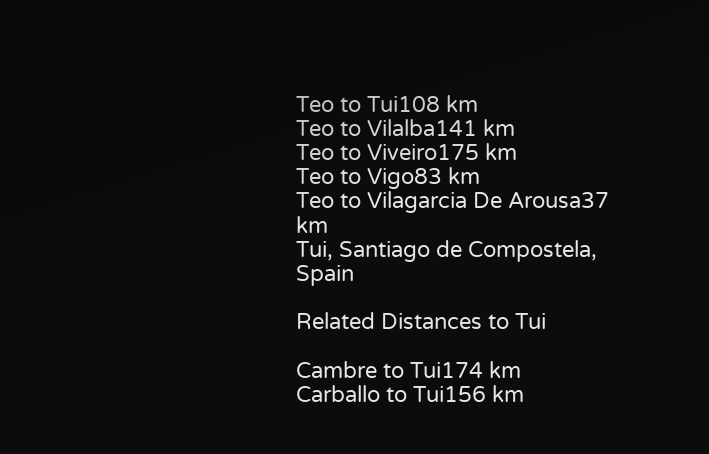Teo to Tui108 km
Teo to Vilalba141 km
Teo to Viveiro175 km
Teo to Vigo83 km
Teo to Vilagarcia De Arousa37 km
Tui, Santiago de Compostela, Spain

Related Distances to Tui

Cambre to Tui174 km
Carballo to Tui156 km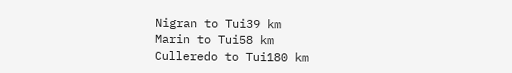Nigran to Tui39 km
Marin to Tui58 km
Culleredo to Tui180 km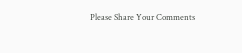Please Share Your Comments